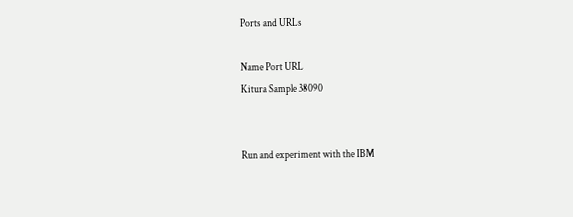Ports and URLs

Name Port URL
Kitura Sample 38090


Run and experiment with the IBM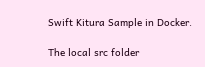Swift Kitura Sample in Docker.

The local src folder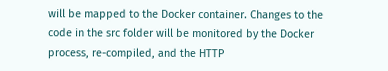will be mapped to the Docker container. Changes to the code in the src folder will be monitored by the Docker process, re-compiled, and the HTTP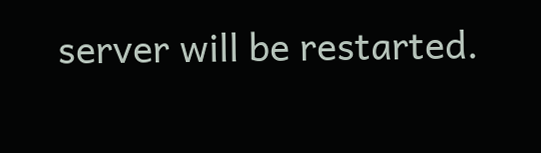server will be restarted.